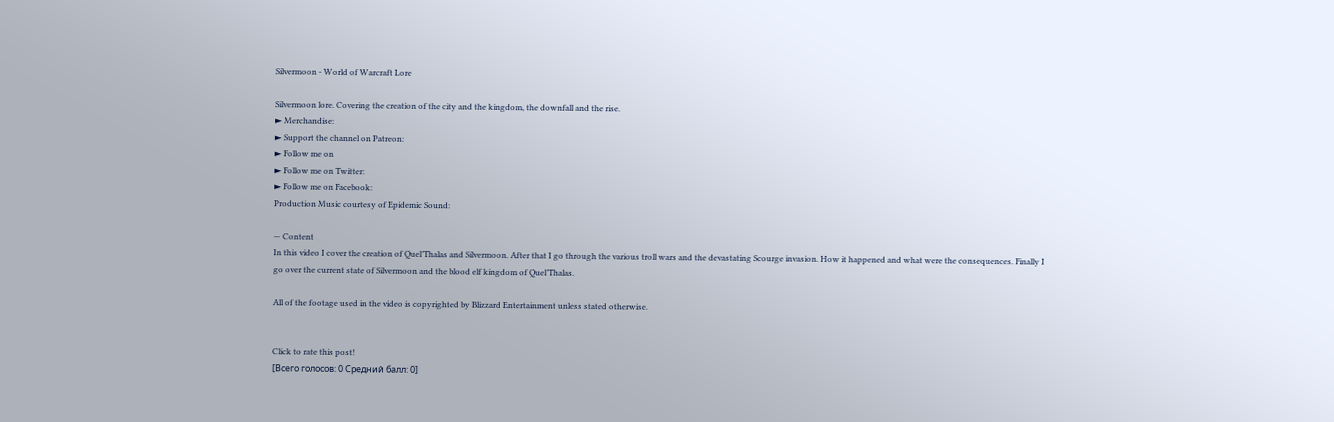Silvermoon - World of Warcraft Lore

Silvermoon lore. Covering the creation of the city and the kingdom, the downfall and the rise.
► Merchandise:
► Support the channel on Patreon:
► Follow me on
► Follow me on Twitter:
► Follow me on Facebook:
Production Music courtesy of Epidemic Sound:

— Content
In this video I cover the creation of Quel’Thalas and Silvermoon. After that I go through the various troll wars and the devastating Scourge invasion. How it happened and what were the consequences. Finally I go over the current state of Silvermoon and the blood elf kingdom of Quel’Thalas.

All of the footage used in the video is copyrighted by Blizzard Entertainment unless stated otherwise.


Click to rate this post!
[Всего голосов: 0 Средний балл: 0]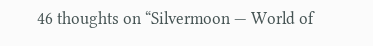46 thoughts on “Silvermoon — World of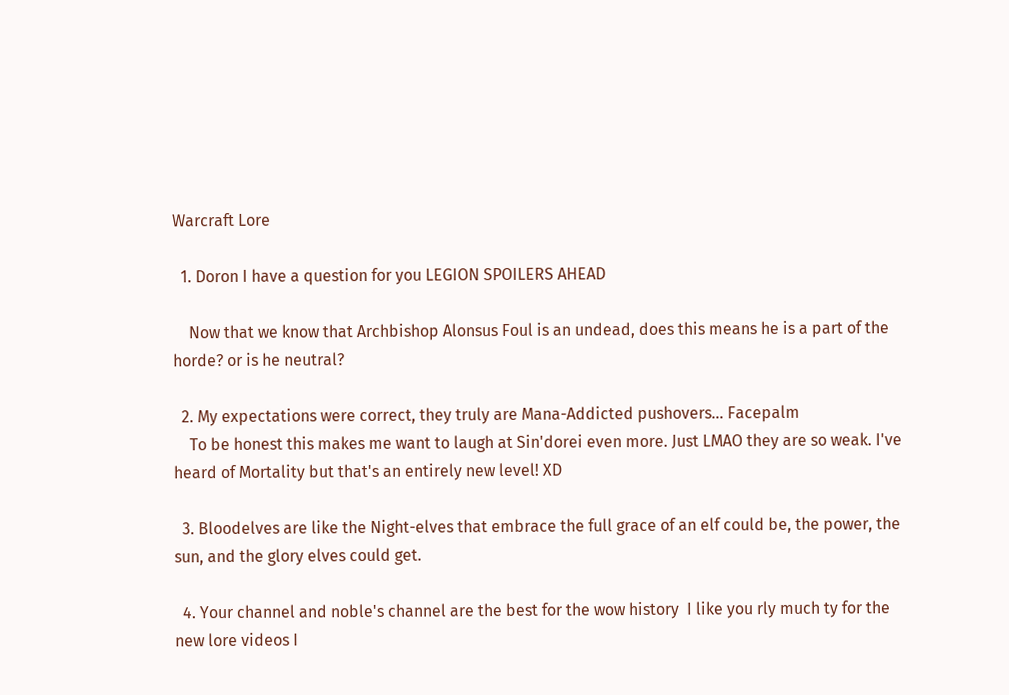Warcraft Lore

  1. Doron I have a question for you LEGION SPOILERS AHEAD

    Now that we know that Archbishop Alonsus Foul is an undead, does this means he is a part of the horde? or is he neutral?

  2. My expectations were correct, they truly are Mana-Addicted pushovers… Facepalm
    To be honest this makes me want to laugh at Sin'dorei even more. Just LMAO they are so weak. I've heard of Mortality but that's an entirely new level! XD

  3. Bloodelves are like the Night-elves that embrace the full grace of an elf could be, the power, the sun, and the glory elves could get.

  4. Your channel and noble's channel are the best for the wow history  I like you rly much ty for the new lore videos I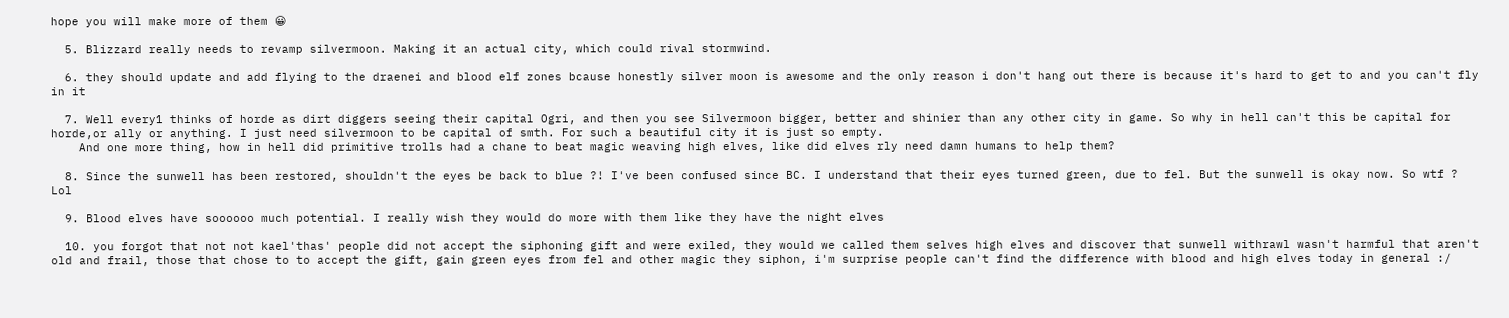hope you will make more of them 😀

  5. Blizzard really needs to revamp silvermoon. Making it an actual city, which could rival stormwind.

  6. they should update and add flying to the draenei and blood elf zones bcause honestly silver moon is awesome and the only reason i don't hang out there is because it's hard to get to and you can't fly in it

  7. Well every1 thinks of horde as dirt diggers seeing their capital Ogri, and then you see Silvermoon bigger, better and shinier than any other city in game. So why in hell can't this be capital for horde,or ally or anything. I just need silvermoon to be capital of smth. For such a beautiful city it is just so empty.
    And one more thing, how in hell did primitive trolls had a chane to beat magic weaving high elves, like did elves rly need damn humans to help them?

  8. Since the sunwell has been restored, shouldn't the eyes be back to blue ?! I've been confused since BC. I understand that their eyes turned green, due to fel. But the sunwell is okay now. So wtf ? Lol

  9. Blood elves have soooooo much potential. I really wish they would do more with them like they have the night elves

  10. you forgot that not not kael'thas' people did not accept the siphoning gift and were exiled, they would we called them selves high elves and discover that sunwell withrawl wasn't harmful that aren't old and frail, those that chose to to accept the gift, gain green eyes from fel and other magic they siphon, i'm surprise people can't find the difference with blood and high elves today in general :/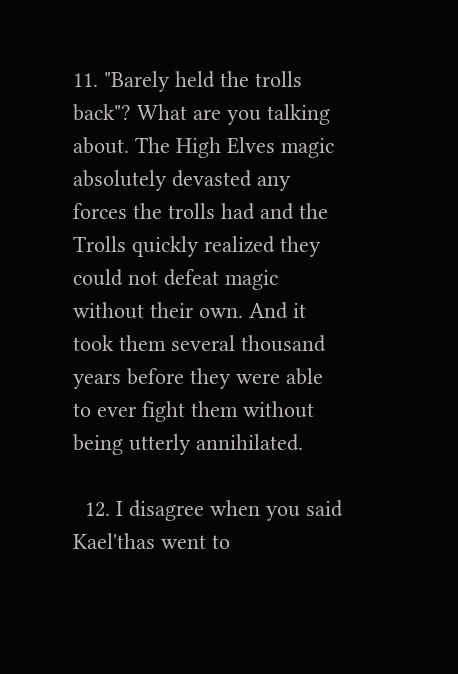11. "Barely held the trolls back"? What are you talking about. The High Elves magic absolutely devasted any forces the trolls had and the Trolls quickly realized they could not defeat magic without their own. And it took them several thousand years before they were able to ever fight them without being utterly annihilated.

  12. I disagree when you said Kael'thas went to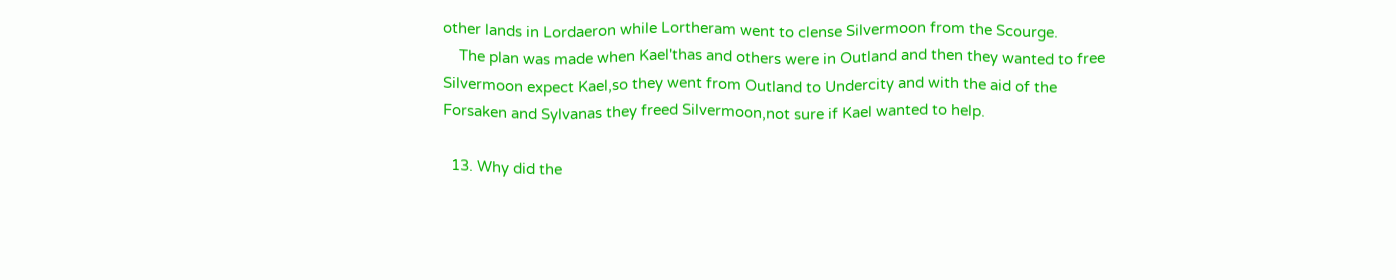other lands in Lordaeron while Lortheram went to clense Silvermoon from the Scourge.
    The plan was made when Kael'thas and others were in Outland and then they wanted to free Silvermoon expect Kael,so they went from Outland to Undercity and with the aid of the Forsaken and Sylvanas they freed Silvermoon,not sure if Kael wanted to help.

  13. Why did the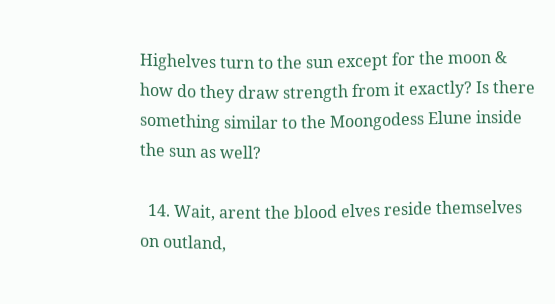Highelves turn to the sun except for the moon & how do they draw strength from it exactly? Is there something similar to the Moongodess Elune inside the sun as well?

  14. Wait, arent the blood elves reside themselves on outland,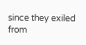since they exiled from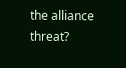the alliance threat?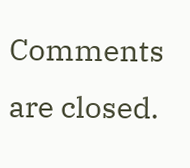Comments are closed.